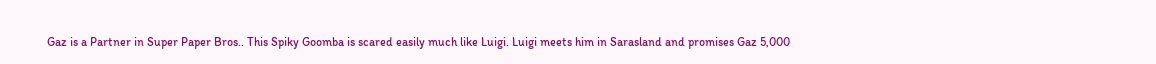Gaz is a Partner in Super Paper Bros.. This Spiky Goomba is scared easily much like Luigi. Luigi meets him in Sarasland and promises Gaz 5,000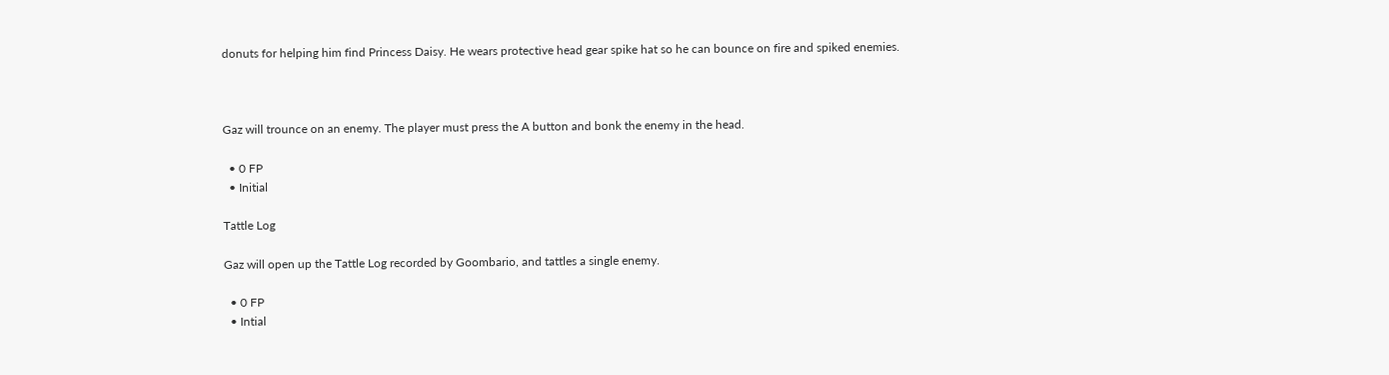donuts for helping him find Princess Daisy. He wears protective head gear spike hat so he can bounce on fire and spiked enemies.



Gaz will trounce on an enemy. The player must press the A button and bonk the enemy in the head.

  • 0 FP
  • Initial

Tattle Log

Gaz will open up the Tattle Log recorded by Goombario, and tattles a single enemy.

  • 0 FP
  • Intial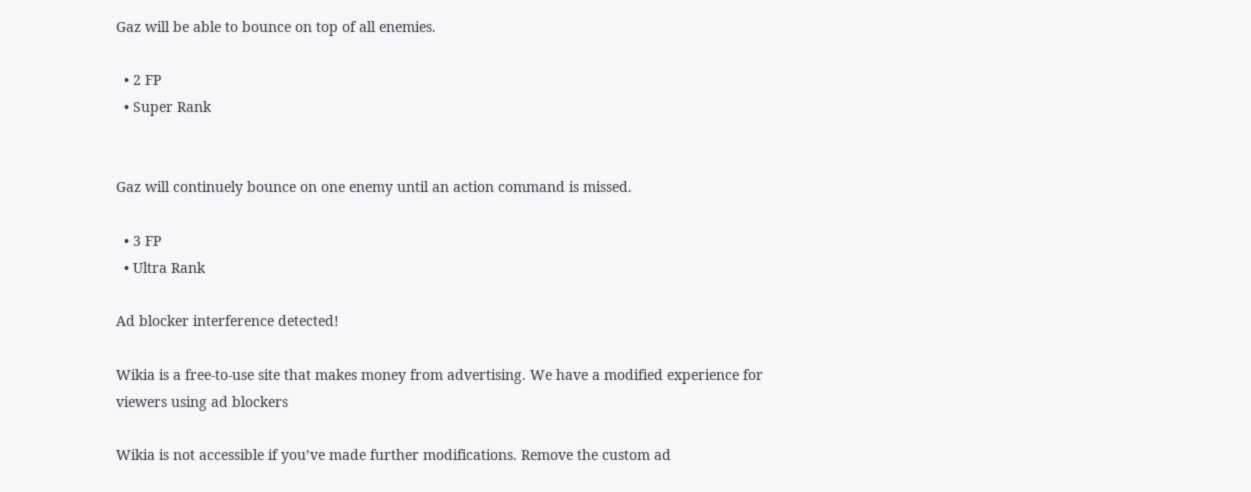Gaz will be able to bounce on top of all enemies.

  • 2 FP
  • Super Rank


Gaz will continuely bounce on one enemy until an action command is missed.

  • 3 FP
  • Ultra Rank

Ad blocker interference detected!

Wikia is a free-to-use site that makes money from advertising. We have a modified experience for viewers using ad blockers

Wikia is not accessible if you’ve made further modifications. Remove the custom ad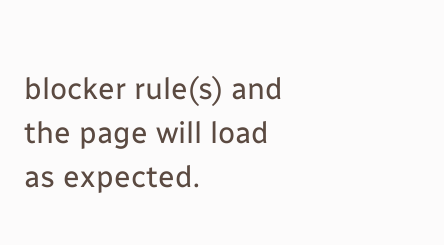blocker rule(s) and the page will load as expected.